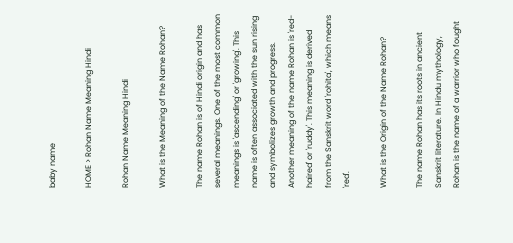baby name

HOME > Rohan Name Meaning Hindi

Rohan Name Meaning Hindi

What is the Meaning of the Name Rohan?

The name Rohan is of Hindi origin and has several meanings. One of the most common meanings is 'ascending' or 'growing'. This name is often associated with the sun rising and symbolizes growth and progress. Another meaning of the name Rohan is 'red-haired' or 'ruddy'. This meaning is derived from the Sanskrit word 'rohita', which means 'red'.

What is the Origin of the Name Rohan?

The name Rohan has its roots in ancient Sanskrit literature. In Hindu mythology, Rohan is the name of a warrior who fought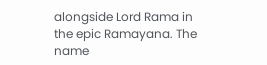alongside Lord Rama in the epic Ramayana. The name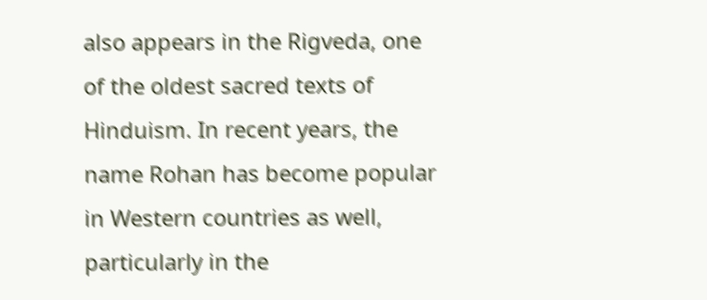also appears in the Rigveda, one of the oldest sacred texts of Hinduism. In recent years, the name Rohan has become popular in Western countries as well, particularly in the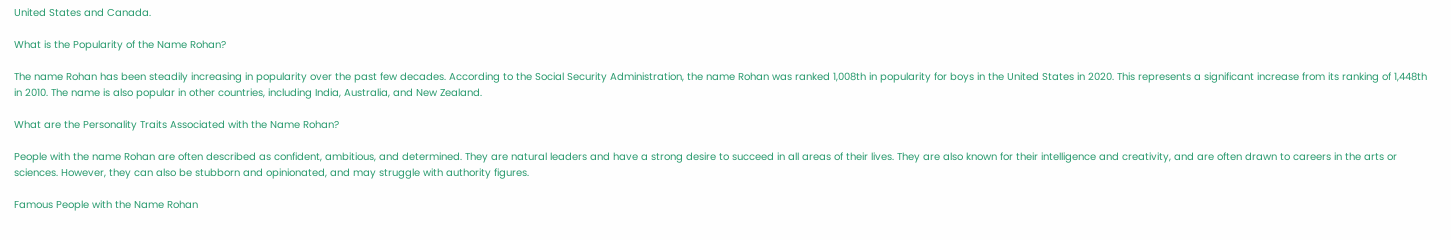United States and Canada.

What is the Popularity of the Name Rohan?

The name Rohan has been steadily increasing in popularity over the past few decades. According to the Social Security Administration, the name Rohan was ranked 1,008th in popularity for boys in the United States in 2020. This represents a significant increase from its ranking of 1,448th in 2010. The name is also popular in other countries, including India, Australia, and New Zealand.

What are the Personality Traits Associated with the Name Rohan?

People with the name Rohan are often described as confident, ambitious, and determined. They are natural leaders and have a strong desire to succeed in all areas of their lives. They are also known for their intelligence and creativity, and are often drawn to careers in the arts or sciences. However, they can also be stubborn and opinionated, and may struggle with authority figures.

Famous People with the Name Rohan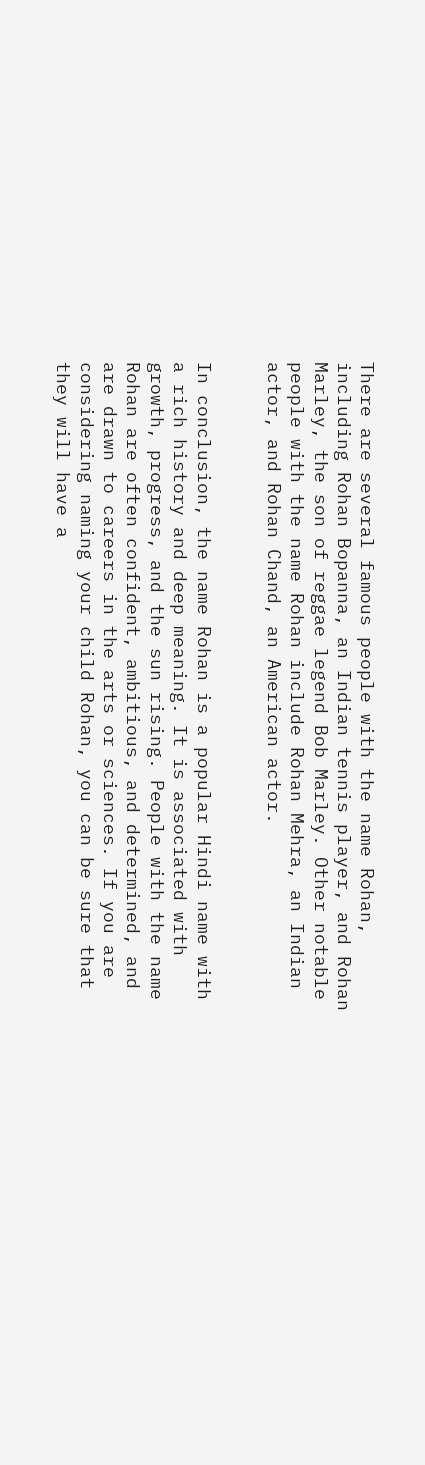There are several famous people with the name Rohan, including Rohan Bopanna, an Indian tennis player, and Rohan Marley, the son of reggae legend Bob Marley. Other notable people with the name Rohan include Rohan Mehra, an Indian actor, and Rohan Chand, an American actor.


In conclusion, the name Rohan is a popular Hindi name with a rich history and deep meaning. It is associated with growth, progress, and the sun rising. People with the name Rohan are often confident, ambitious, and determined, and are drawn to careers in the arts or sciences. If you are considering naming your child Rohan, you can be sure that they will have a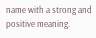name with a strong and positive meaning.